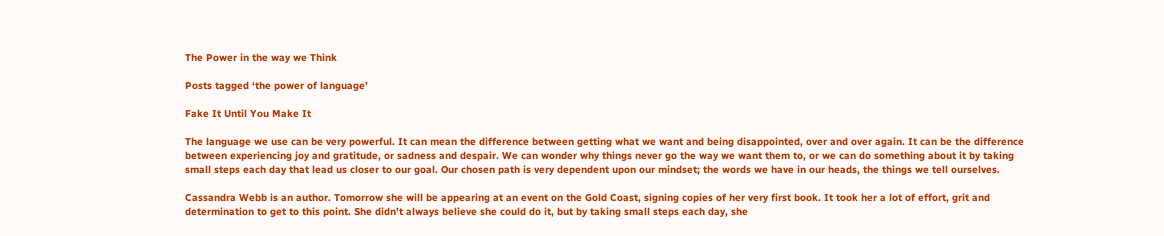The Power in the way we Think

Posts tagged ‘the power of language’

Fake It Until You Make It

The language we use can be very powerful. It can mean the difference between getting what we want and being disappointed, over and over again. It can be the difference between experiencing joy and gratitude, or sadness and despair. We can wonder why things never go the way we want them to, or we can do something about it by taking small steps each day that lead us closer to our goal. Our chosen path is very dependent upon our mindset; the words we have in our heads, the things we tell ourselves.

Cassandra Webb is an author. Tomorrow she will be appearing at an event on the Gold Coast, signing copies of her very first book. It took her a lot of effort, grit and determination to get to this point. She didn’t always believe she could do it, but by taking small steps each day, she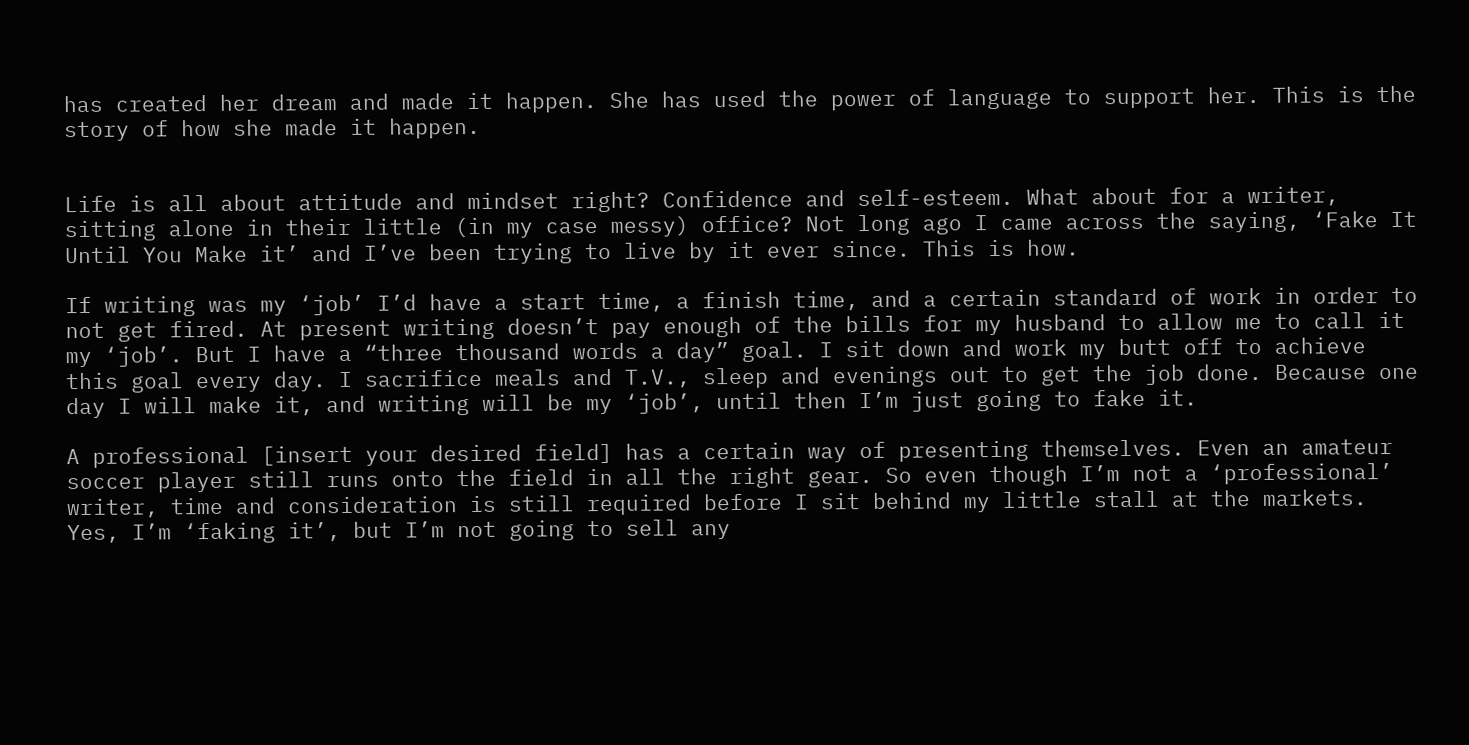has created her dream and made it happen. She has used the power of language to support her. This is the story of how she made it happen.


Life is all about attitude and mindset right? Confidence and self-esteem. What about for a writer, sitting alone in their little (in my case messy) office? Not long ago I came across the saying, ‘Fake It Until You Make it’ and I’ve been trying to live by it ever since. This is how.

If writing was my ‘job’ I’d have a start time, a finish time, and a certain standard of work in order to not get fired. At present writing doesn’t pay enough of the bills for my husband to allow me to call it my ‘job’. But I have a “three thousand words a day” goal. I sit down and work my butt off to achieve this goal every day. I sacrifice meals and T.V., sleep and evenings out to get the job done. Because one day I will make it, and writing will be my ‘job’, until then I’m just going to fake it.

A professional [insert your desired field] has a certain way of presenting themselves. Even an amateur soccer player still runs onto the field in all the right gear. So even though I’m not a ‘professional’ writer, time and consideration is still required before I sit behind my little stall at the markets. Yes, I’m ‘faking it’, but I’m not going to sell any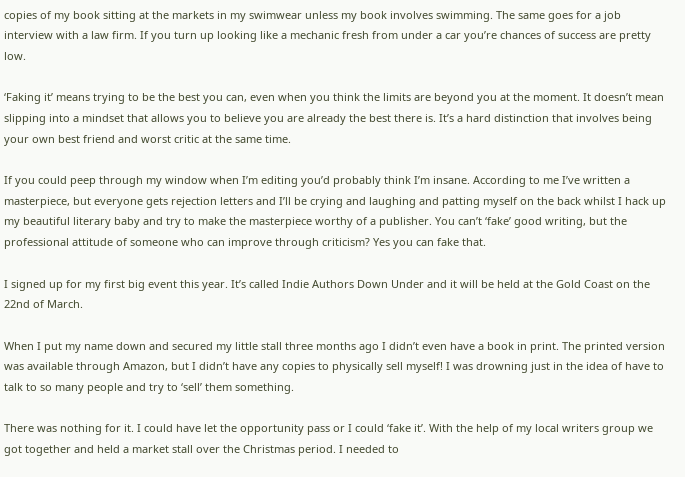copies of my book sitting at the markets in my swimwear unless my book involves swimming. The same goes for a job interview with a law firm. If you turn up looking like a mechanic fresh from under a car you’re chances of success are pretty low.

‘Faking it’ means trying to be the best you can, even when you think the limits are beyond you at the moment. It doesn’t mean slipping into a mindset that allows you to believe you are already the best there is. It’s a hard distinction that involves being your own best friend and worst critic at the same time.

If you could peep through my window when I’m editing you’d probably think I’m insane. According to me I’ve written a masterpiece, but everyone gets rejection letters and I’ll be crying and laughing and patting myself on the back whilst I hack up my beautiful literary baby and try to make the masterpiece worthy of a publisher. You can’t ‘fake’ good writing, but the professional attitude of someone who can improve through criticism? Yes you can fake that.

I signed up for my first big event this year. It’s called Indie Authors Down Under and it will be held at the Gold Coast on the 22nd of March.

When I put my name down and secured my little stall three months ago I didn’t even have a book in print. The printed version was available through Amazon, but I didn’t have any copies to physically sell myself! I was drowning just in the idea of have to talk to so many people and try to ‘sell’ them something.

There was nothing for it. I could have let the opportunity pass or I could ‘fake it’. With the help of my local writers group we got together and held a market stall over the Christmas period. I needed to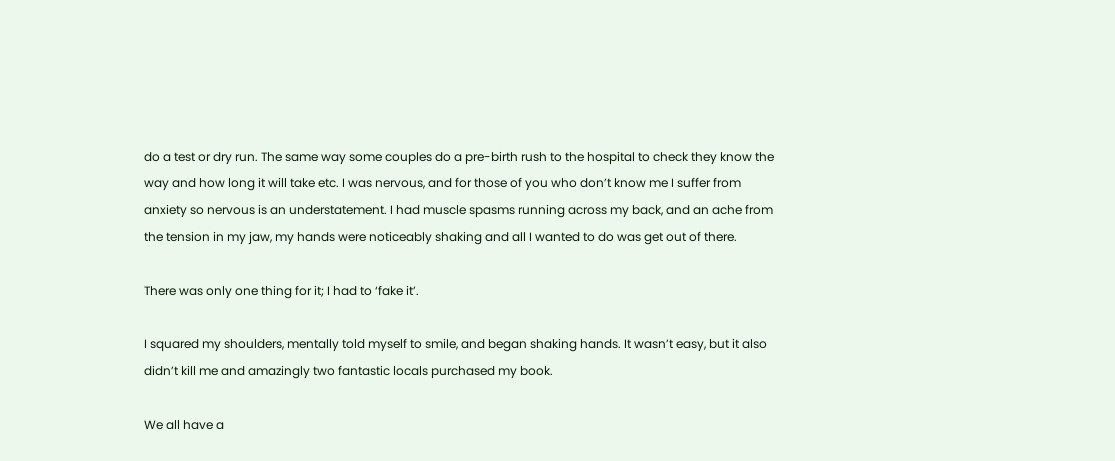do a test or dry run. The same way some couples do a pre-birth rush to the hospital to check they know the way and how long it will take etc. I was nervous, and for those of you who don’t know me I suffer from anxiety so nervous is an understatement. I had muscle spasms running across my back, and an ache from the tension in my jaw, my hands were noticeably shaking and all I wanted to do was get out of there.

There was only one thing for it; I had to ‘fake it’.

I squared my shoulders, mentally told myself to smile, and began shaking hands. It wasn’t easy, but it also didn’t kill me and amazingly two fantastic locals purchased my book.

We all have a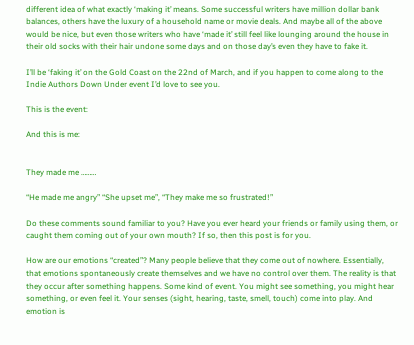different idea of what exactly ‘making it’ means. Some successful writers have million dollar bank balances, others have the luxury of a household name or movie deals. And maybe all of the above would be nice, but even those writers who have ‘made it’ still feel like lounging around the house in their old socks with their hair undone some days and on those day’s even they have to fake it.

I’ll be ‘faking it’ on the Gold Coast on the 22nd of March, and if you happen to come along to the Indie Authors Down Under event I’d love to see you.

This is the event:

And this is me:


They made me ………

“He made me angry” “She upset me”, “They make me so frustrated!”

Do these comments sound familiar to you? Have you ever heard your friends or family using them, or caught them coming out of your own mouth? If so, then this post is for you.

How are our emotions “created”? Many people believe that they come out of nowhere. Essentially, that emotions spontaneously create themselves and we have no control over them. The reality is that they occur after something happens. Some kind of event. You might see something, you might hear something, or even feel it. Your senses (sight, hearing, taste, smell, touch) come into play. And emotion is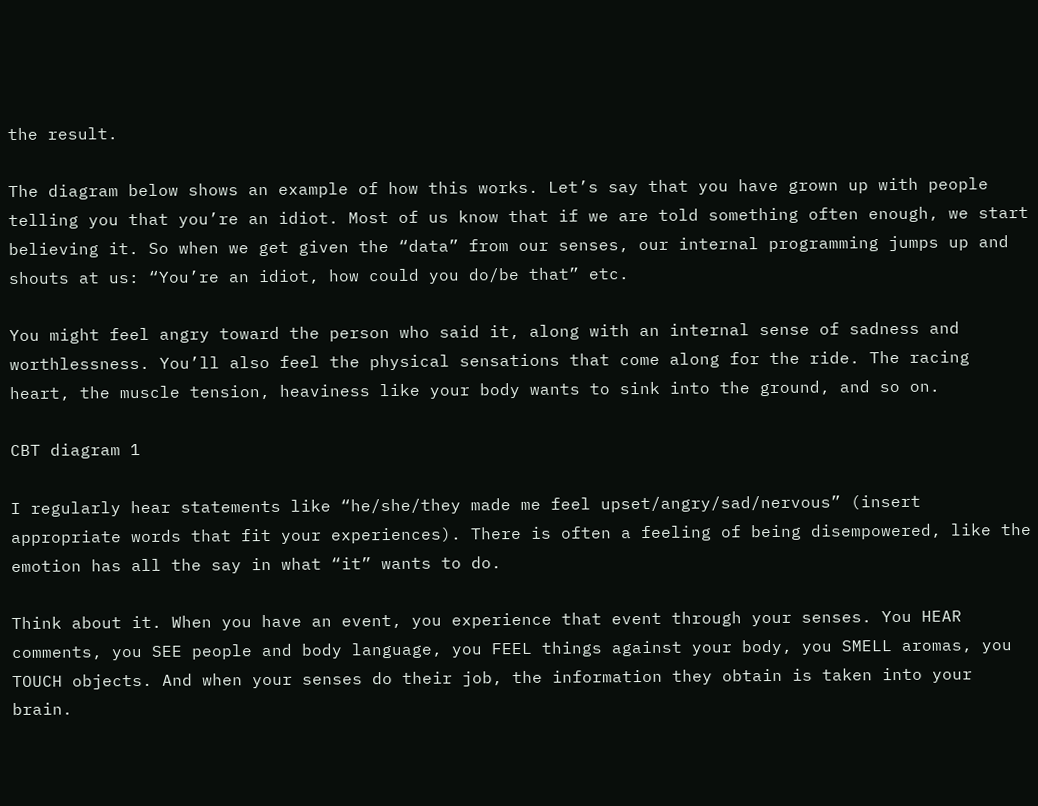the result.

The diagram below shows an example of how this works. Let’s say that you have grown up with people telling you that you’re an idiot. Most of us know that if we are told something often enough, we start believing it. So when we get given the “data” from our senses, our internal programming jumps up and shouts at us: “You’re an idiot, how could you do/be that” etc.

You might feel angry toward the person who said it, along with an internal sense of sadness and worthlessness. You’ll also feel the physical sensations that come along for the ride. The racing heart, the muscle tension, heaviness like your body wants to sink into the ground, and so on.

CBT diagram 1

I regularly hear statements like “he/she/they made me feel upset/angry/sad/nervous” (insert appropriate words that fit your experiences). There is often a feeling of being disempowered, like the emotion has all the say in what “it” wants to do.

Think about it. When you have an event, you experience that event through your senses. You HEAR comments, you SEE people and body language, you FEEL things against your body, you SMELL aromas, you TOUCH objects. And when your senses do their job, the information they obtain is taken into your brain.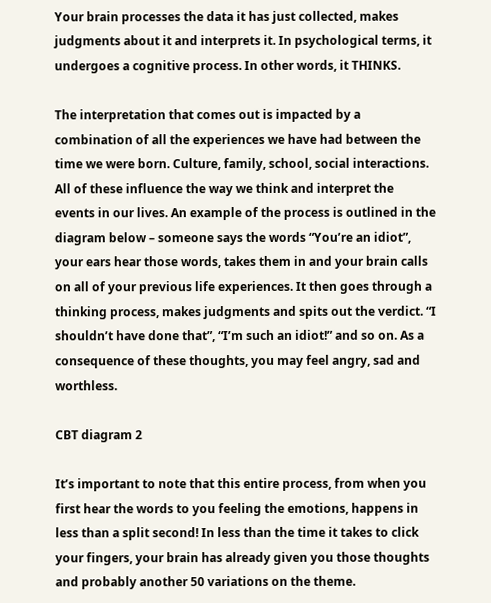Your brain processes the data it has just collected, makes judgments about it and interprets it. In psychological terms, it undergoes a cognitive process. In other words, it THINKS.

The interpretation that comes out is impacted by a combination of all the experiences we have had between the time we were born. Culture, family, school, social interactions. All of these influence the way we think and interpret the events in our lives. An example of the process is outlined in the diagram below – someone says the words “You’re an idiot”, your ears hear those words, takes them in and your brain calls on all of your previous life experiences. It then goes through a thinking process, makes judgments and spits out the verdict. “I shouldn’t have done that”, “I’m such an idiot!” and so on. As a consequence of these thoughts, you may feel angry, sad and worthless.

CBT diagram 2

It’s important to note that this entire process, from when you first hear the words to you feeling the emotions, happens in less than a split second! In less than the time it takes to click your fingers, your brain has already given you those thoughts and probably another 50 variations on the theme.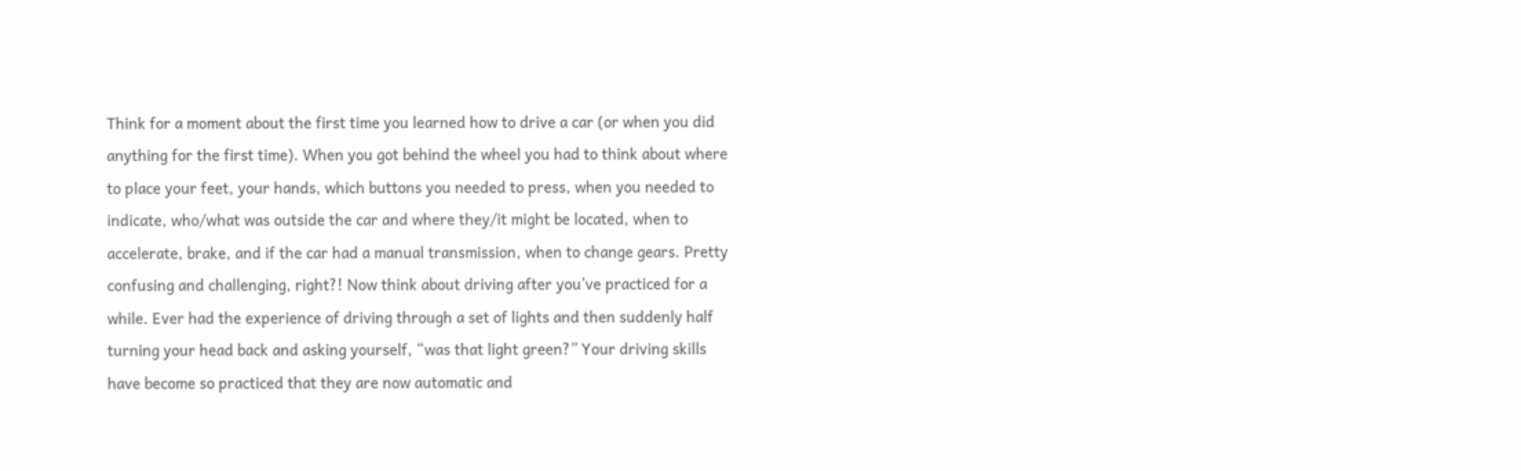Think for a moment about the first time you learned how to drive a car (or when you did anything for the first time). When you got behind the wheel you had to think about where to place your feet, your hands, which buttons you needed to press, when you needed to indicate, who/what was outside the car and where they/it might be located, when to accelerate, brake, and if the car had a manual transmission, when to change gears. Pretty confusing and challenging, right?! Now think about driving after you’ve practiced for a while. Ever had the experience of driving through a set of lights and then suddenly half turning your head back and asking yourself, “was that light green?” Your driving skills have become so practiced that they are now automatic and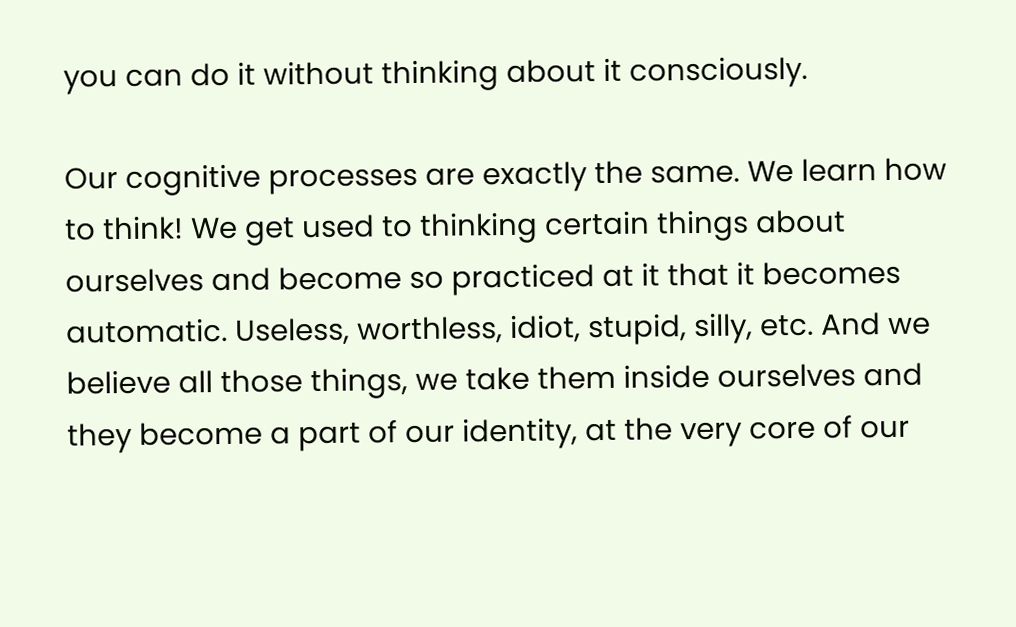you can do it without thinking about it consciously.

Our cognitive processes are exactly the same. We learn how to think! We get used to thinking certain things about ourselves and become so practiced at it that it becomes automatic. Useless, worthless, idiot, stupid, silly, etc. And we believe all those things, we take them inside ourselves and they become a part of our identity, at the very core of our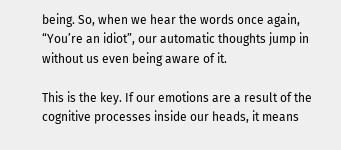being. So, when we hear the words once again, “You’re an idiot”, our automatic thoughts jump in without us even being aware of it.

This is the key. If our emotions are a result of the cognitive processes inside our heads, it means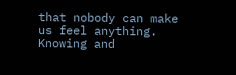that nobody can make us feel anything. Knowing and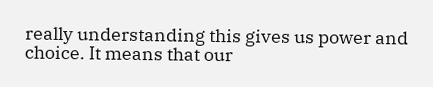really understanding this gives us power and choice. It means that our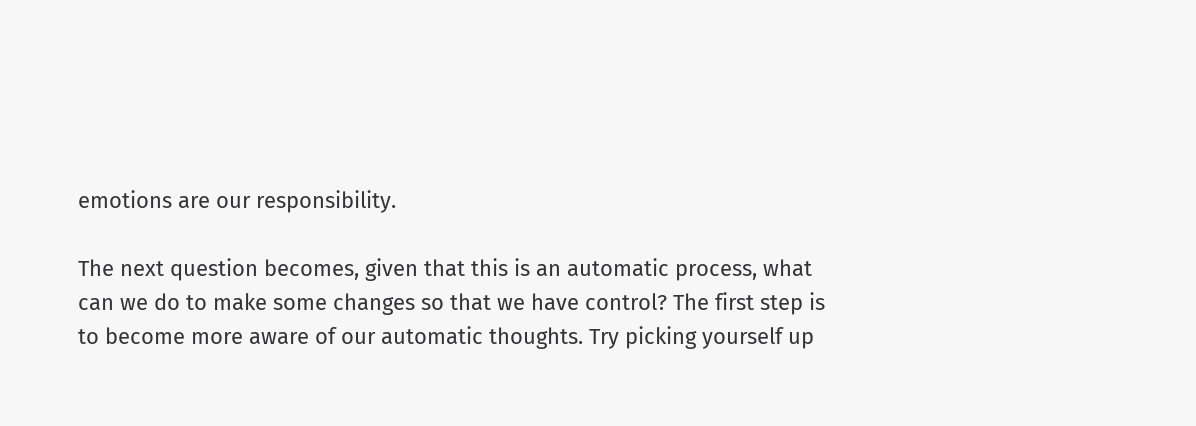emotions are our responsibility.

The next question becomes, given that this is an automatic process, what can we do to make some changes so that we have control? The first step is to become more aware of our automatic thoughts. Try picking yourself up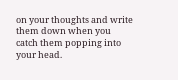on your thoughts and write them down when you catch them popping into your head.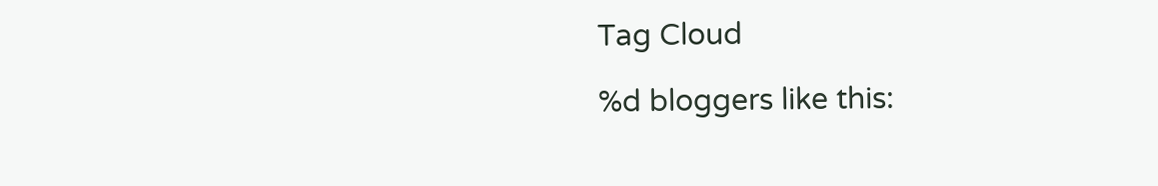Tag Cloud

%d bloggers like this: